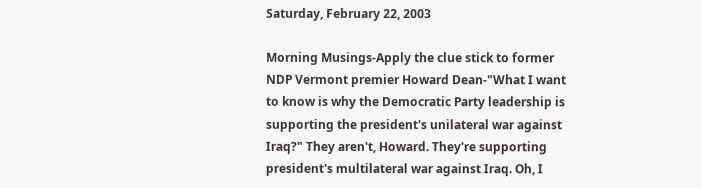Saturday, February 22, 2003

Morning Musings-Apply the clue stick to former NDP Vermont premier Howard Dean-"What I want to know is why the Democratic Party leadership is supporting the president's unilateral war against Iraq?" They aren't, Howard. They're supporting president's multilateral war against Iraq. Oh, I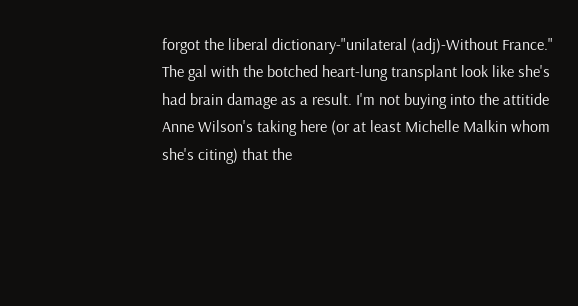forgot the liberal dictionary-"unilateral (adj)-Without France." The gal with the botched heart-lung transplant look like she's had brain damage as a result. I'm not buying into the attitide Anne Wilson's taking here (or at least Michelle Malkin whom she's citing) that the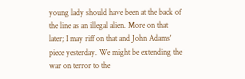young lady should have been at the back of the line as an illegal alien. More on that later; I may riff on that and John Adams' piece yesterday. We might be extending the war on terror to the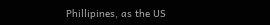Phillipines, as the US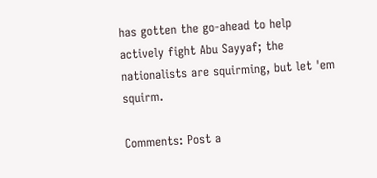has gotten the go-ahead to help actively fight Abu Sayyaf; the nationalists are squirming, but let 'em squirm.

Comments: Post a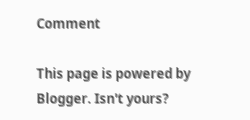Comment

This page is powered by Blogger. Isn't yours?